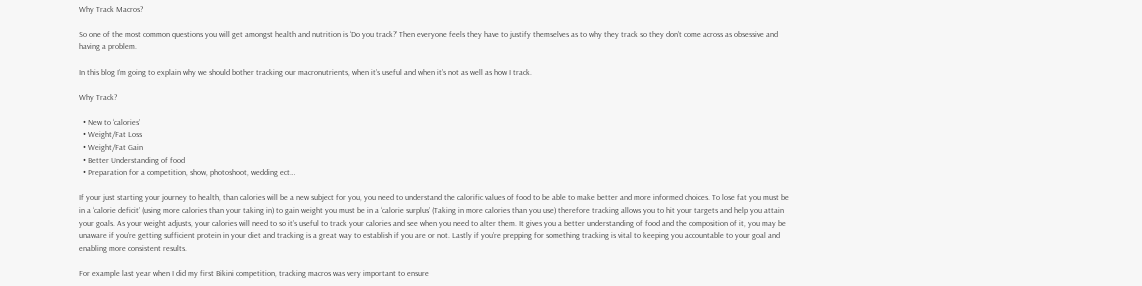Why Track Macros?

So one of the most common questions you will get amongst health and nutrition is ‘Do you track?’ Then everyone feels they have to justify themselves as to why they track so they don’t come across as obsessive and having a problem.

In this blog I’m going to explain why we should bother tracking our macronutrients, when it’s useful and when it’s not as well as how I track.

Why Track?

  • New to ‘calories’
  • Weight/Fat Loss
  • Weight/Fat Gain
  • Better Understanding of food
  • Preparation for a competition, show, photoshoot, wedding ect…

If your just starting your journey to health, than calories will be a new subject for you, you need to understand the calorific values of food to be able to make better and more informed choices. To lose fat you must be in a ‘calorie deficit’ (using more calories than your taking in) to gain weight you must be in a ‘calorie surplus’ (Taking in more calories than you use) therefore tracking allows you to hit your targets and help you attain your goals. As your weight adjusts, your calories will need to so it’s useful to track your calories and see when you need to alter them. It gives you a better understanding of food and the composition of it, you may be unaware if you’re getting sufficient protein in your diet and tracking is a great way to establish if you are or not. Lastly if you’re prepping for something tracking is vital to keeping you accountable to your goal and enabling more consistent results.

For example last year when I did my first Bikini competition, tracking macros was very important to ensure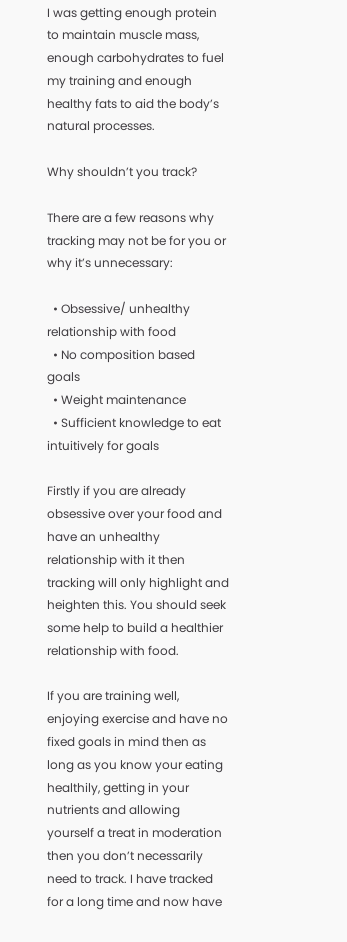I was getting enough protein to maintain muscle mass, enough carbohydrates to fuel my training and enough healthy fats to aid the body’s natural processes.

Why shouldn’t you track?

There are a few reasons why tracking may not be for you or why it’s unnecessary:

  • Obsessive/ unhealthy relationship with food
  • No composition based goals
  • Weight maintenance
  • Sufficient knowledge to eat intuitively for goals

Firstly if you are already obsessive over your food and have an unhealthy relationship with it then tracking will only highlight and heighten this. You should seek some help to build a healthier relationship with food.

If you are training well, enjoying exercise and have no fixed goals in mind then as long as you know your eating healthily, getting in your nutrients and allowing yourself a treat in moderation then you don’t necessarily need to track. I have tracked for a long time and now have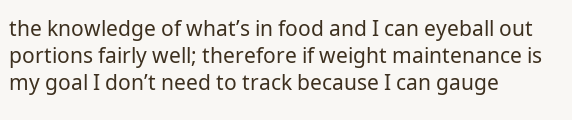the knowledge of what’s in food and I can eyeball out portions fairly well; therefore if weight maintenance is my goal I don’t need to track because I can gauge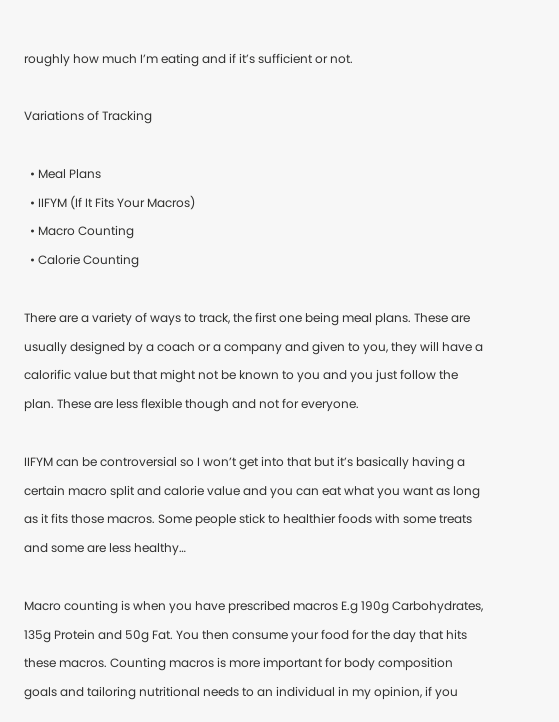roughly how much I’m eating and if it’s sufficient or not.

Variations of Tracking

  • Meal Plans
  • IIFYM (If It Fits Your Macros)
  • Macro Counting
  • Calorie Counting

There are a variety of ways to track, the first one being meal plans. These are usually designed by a coach or a company and given to you, they will have a calorific value but that might not be known to you and you just follow the plan. These are less flexible though and not for everyone.

IIFYM can be controversial so I won’t get into that but it’s basically having a certain macro split and calorie value and you can eat what you want as long as it fits those macros. Some people stick to healthier foods with some treats and some are less healthy…

Macro counting is when you have prescribed macros E.g 190g Carbohydrates, 135g Protein and 50g Fat. You then consume your food for the day that hits these macros. Counting macros is more important for body composition goals and tailoring nutritional needs to an individual in my opinion, if you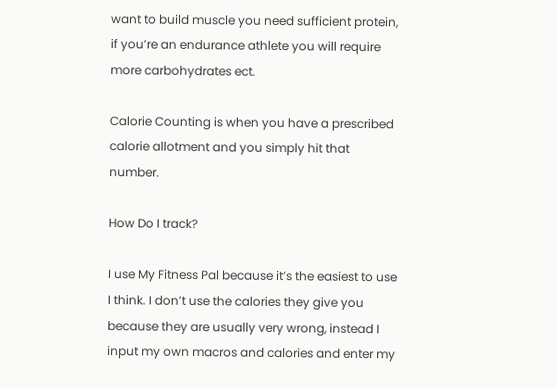want to build muscle you need sufficient protein, if you’re an endurance athlete you will require more carbohydrates ect.

Calorie Counting is when you have a prescribed calorie allotment and you simply hit that number.

How Do I track?

I use My Fitness Pal because it’s the easiest to use I think. I don’t use the calories they give you because they are usually very wrong, instead I input my own macros and calories and enter my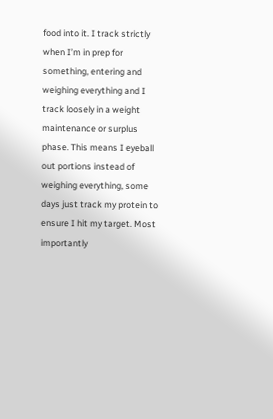food into it. I track strictly when I’m in prep for something, entering and weighing everything and I track loosely in a weight maintenance or surplus phase. This means I eyeball out portions instead of weighing everything, some days just track my protein to ensure I hit my target. Most importantly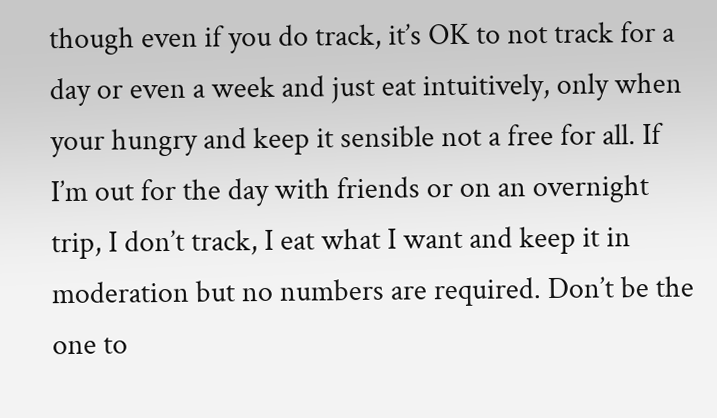though even if you do track, it’s OK to not track for a day or even a week and just eat intuitively, only when your hungry and keep it sensible not a free for all. If I’m out for the day with friends or on an overnight trip, I don’t track, I eat what I want and keep it in moderation but no numbers are required. Don’t be the one to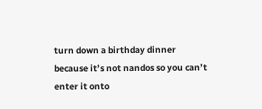turn down a birthday dinner because it’s not nandos so you can’t enter it onto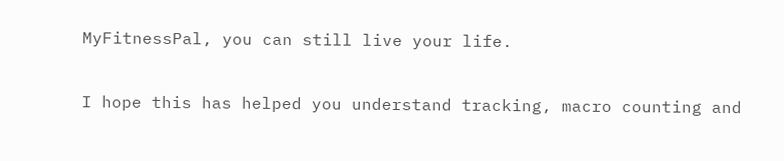MyFitnessPal, you can still live your life.

I hope this has helped you understand tracking, macro counting and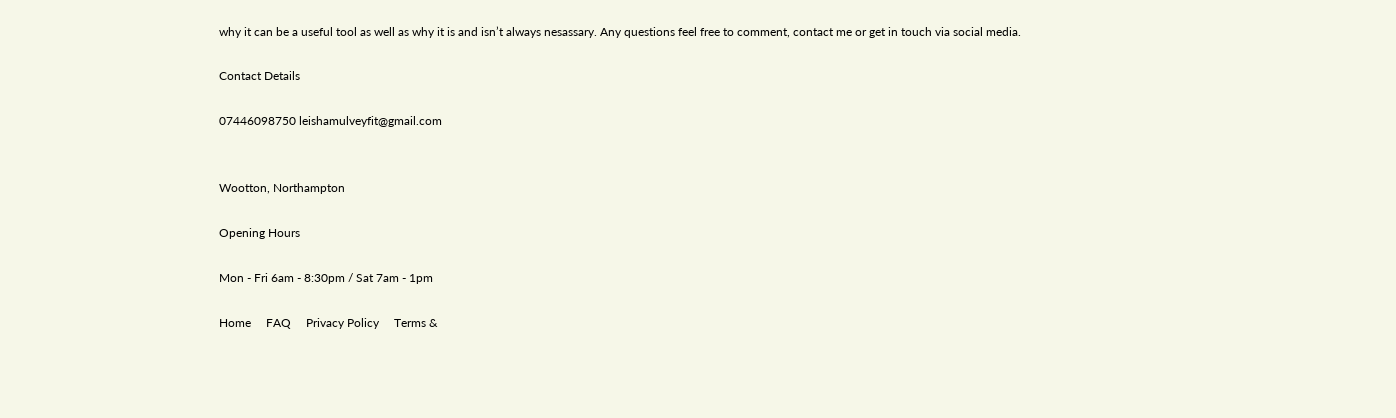why it can be a useful tool as well as why it is and isn’t always nesassary. Any questions feel free to comment, contact me or get in touch via social media.

Contact Details

07446098750 leishamulveyfit@gmail.com


Wootton, Northampton

Opening Hours

Mon - Fri 6am - 8:30pm / Sat 7am - 1pm

Home     FAQ     Privacy Policy     Terms &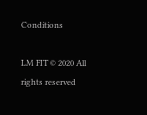Conditions

LM FIT © 2020 All rights reserved